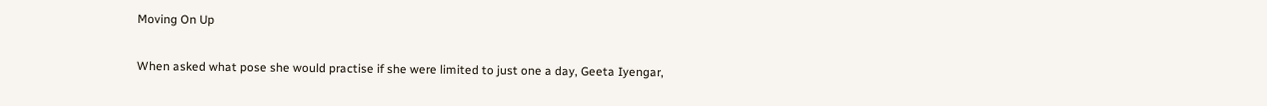Moving On Up

When asked what pose she would practise if she were limited to just one a day, Geeta Iyengar,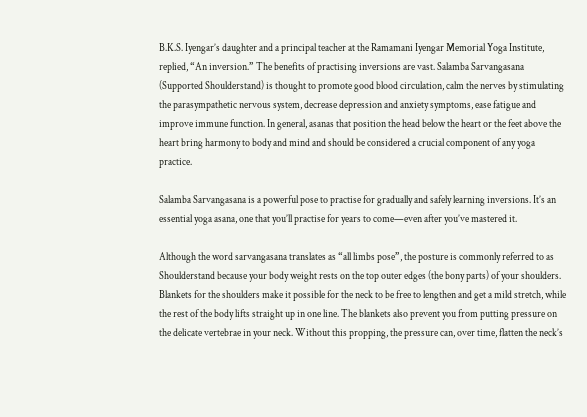B.K.S. Iyengar’s daughter and a principal teacher at the Ramamani Iyengar Memorial Yoga Institute, replied, “An inversion.” The benefits of practising inversions are vast. Salamba Sarvangasana (Supported Shoulderstand) is thought to promote good blood circulation, calm the nerves by stimulating the parasympathetic nervous system, decrease depression and anxiety symptoms, ease fatigue and improve immune function. In general, asanas that position the head below the heart or the feet above the heart bring harmony to body and mind and should be considered a crucial component of any yoga practice.

Salamba Sarvangasana is a powerful pose to practise for gradually and safely learning inversions. It’s an essential yoga asana, one that you’ll practise for years to come—even after you’ve mastered it.

Although the word sarvangasana translates as “all limbs pose”, the posture is commonly referred to as Shoulderstand because your body weight rests on the top outer edges (the bony parts) of your shoulders. Blankets for the shoulders make it possible for the neck to be free to lengthen and get a mild stretch, while the rest of the body lifts straight up in one line. The blankets also prevent you from putting pressure on the delicate vertebrae in your neck. Without this propping, the pressure can, over time, flatten the neck’s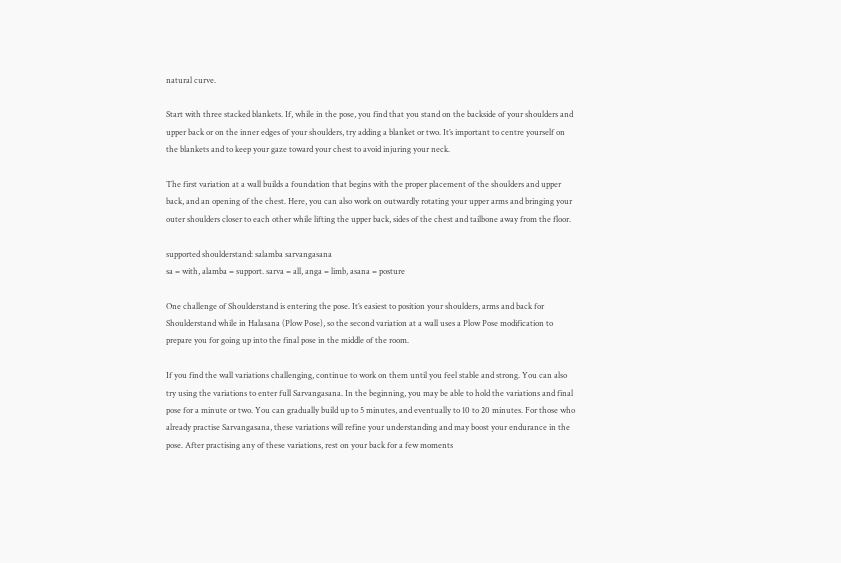natural curve.

Start with three stacked blankets. If, while in the pose, you find that you stand on the backside of your shoulders and upper back or on the inner edges of your shoulders, try adding a blanket or two. It’s important to centre yourself on the blankets and to keep your gaze toward your chest to avoid injuring your neck.

The first variation at a wall builds a foundation that begins with the proper placement of the shoulders and upper back, and an opening of the chest. Here, you can also work on outwardly rotating your upper arms and bringing your outer shoulders closer to each other while lifting the upper back, sides of the chest and tailbone away from the floor.

supported shoulderstand: salamba sarvangasana
sa = with, alamba = support. sarva = all, anga = limb, asana = posture

One challenge of Shoulderstand is entering the pose. It’s easiest to position your shoulders, arms and back for Shoulderstand while in Halasana (Plow Pose), so the second variation at a wall uses a Plow Pose modification to prepare you for going up into the final pose in the middle of the room.

If you find the wall variations challenging, continue to work on them until you feel stable and strong. You can also try using the variations to enter full Sarvangasana. In the beginning, you may be able to hold the variations and final pose for a minute or two. You can gradually build up to 5 minutes, and eventually to 10 to 20 minutes. For those who already practise Sarvangasana, these variations will refine your understanding and may boost your endurance in the pose. After practising any of these variations, rest on your back for a few moments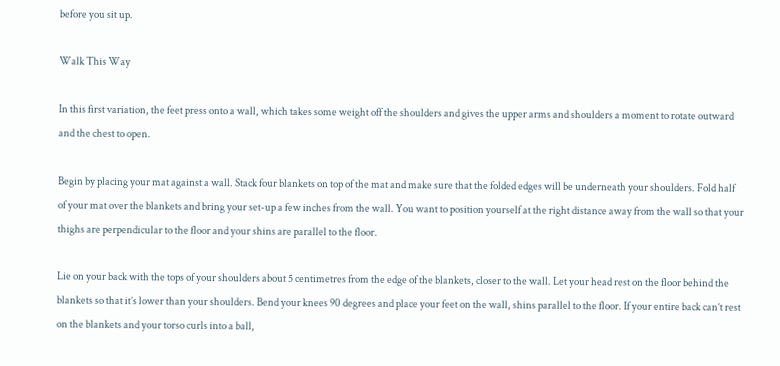before you sit up.

Walk This Way

In this first variation, the feet press onto a wall, which takes some weight off the shoulders and gives the upper arms and shoulders a moment to rotate outward and the chest to open.

Begin by placing your mat against a wall. Stack four blankets on top of the mat and make sure that the folded edges will be underneath your shoulders. Fold half of your mat over the blankets and bring your set-up a few inches from the wall. You want to position yourself at the right distance away from the wall so that your thighs are perpendicular to the floor and your shins are parallel to the floor.

Lie on your back with the tops of your shoulders about 5 centimetres from the edge of the blankets, closer to the wall. Let your head rest on the floor behind the blankets so that it’s lower than your shoulders. Bend your knees 90 degrees and place your feet on the wall, shins parallel to the floor. If your entire back can’t rest on the blankets and your torso curls into a ball,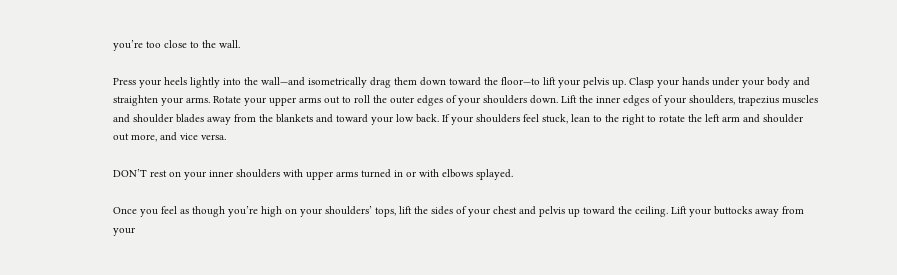you’re too close to the wall.

Press your heels lightly into the wall—and isometrically drag them down toward the floor—to lift your pelvis up. Clasp your hands under your body and straighten your arms. Rotate your upper arms out to roll the outer edges of your shoulders down. Lift the inner edges of your shoulders, trapezius muscles and shoulder blades away from the blankets and toward your low back. If your shoulders feel stuck, lean to the right to rotate the left arm and shoulder out more, and vice versa.

DON’T rest on your inner shoulders with upper arms turned in or with elbows splayed.

Once you feel as though you’re high on your shoulders’ tops, lift the sides of your chest and pelvis up toward the ceiling. Lift your buttocks away from your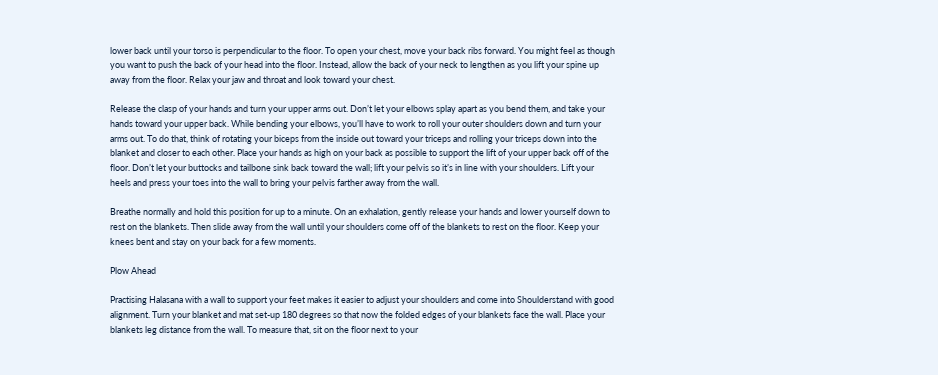lower back until your torso is perpendicular to the floor. To open your chest, move your back ribs forward. You might feel as though you want to push the back of your head into the floor. Instead, allow the back of your neck to lengthen as you lift your spine up away from the floor. Relax your jaw and throat and look toward your chest.

Release the clasp of your hands and turn your upper arms out. Don’t let your elbows splay apart as you bend them, and take your hands toward your upper back. While bending your elbows, you’ll have to work to roll your outer shoulders down and turn your arms out. To do that, think of rotating your biceps from the inside out toward your triceps and rolling your triceps down into the blanket and closer to each other. Place your hands as high on your back as possible to support the lift of your upper back off of the floor. Don’t let your buttocks and tailbone sink back toward the wall; lift your pelvis so it’s in line with your shoulders. Lift your heels and press your toes into the wall to bring your pelvis farther away from the wall.

Breathe normally and hold this position for up to a minute. On an exhalation, gently release your hands and lower yourself down to rest on the blankets. Then slide away from the wall until your shoulders come off of the blankets to rest on the floor. Keep your knees bent and stay on your back for a few moments.

Plow Ahead

Practising Halasana with a wall to support your feet makes it easier to adjust your shoulders and come into Shoulderstand with good alignment. Turn your blanket and mat set-up 180 degrees so that now the folded edges of your blankets face the wall. Place your blankets leg distance from the wall. To measure that, sit on the floor next to your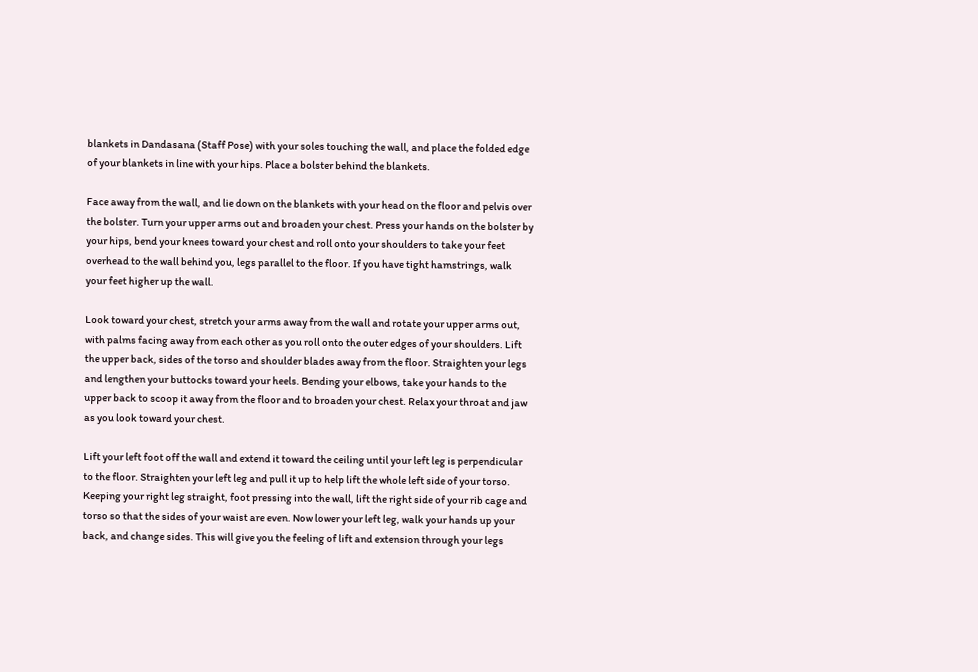blankets in Dandasana (Staff Pose) with your soles touching the wall, and place the folded edge of your blankets in line with your hips. Place a bolster behind the blankets.

Face away from the wall, and lie down on the blankets with your head on the floor and pelvis over the bolster. Turn your upper arms out and broaden your chest. Press your hands on the bolster by your hips, bend your knees toward your chest and roll onto your shoulders to take your feet overhead to the wall behind you, legs parallel to the floor. If you have tight hamstrings, walk your feet higher up the wall.

Look toward your chest, stretch your arms away from the wall and rotate your upper arms out, with palms facing away from each other as you roll onto the outer edges of your shoulders. Lift the upper back, sides of the torso and shoulder blades away from the floor. Straighten your legs and lengthen your buttocks toward your heels. Bending your elbows, take your hands to the upper back to scoop it away from the floor and to broaden your chest. Relax your throat and jaw as you look toward your chest.

Lift your left foot off the wall and extend it toward the ceiling until your left leg is perpendicular to the floor. Straighten your left leg and pull it up to help lift the whole left side of your torso. Keeping your right leg straight, foot pressing into the wall, lift the right side of your rib cage and torso so that the sides of your waist are even. Now lower your left leg, walk your hands up your back, and change sides. This will give you the feeling of lift and extension through your legs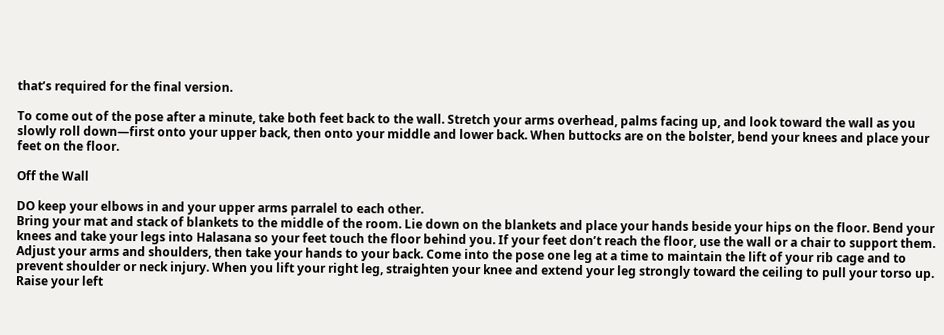that’s required for the final version.

To come out of the pose after a minute, take both feet back to the wall. Stretch your arms overhead, palms facing up, and look toward the wall as you slowly roll down—first onto your upper back, then onto your middle and lower back. When buttocks are on the bolster, bend your knees and place your feet on the floor.

Off the Wall

DO keep your elbows in and your upper arms parralel to each other.
Bring your mat and stack of blankets to the middle of the room. Lie down on the blankets and place your hands beside your hips on the floor. Bend your knees and take your legs into Halasana so your feet touch the floor behind you. If your feet don’t reach the floor, use the wall or a chair to support them. Adjust your arms and shoulders, then take your hands to your back. Come into the pose one leg at a time to maintain the lift of your rib cage and to prevent shoulder or neck injury. When you lift your right leg, straighten your knee and extend your leg strongly toward the ceiling to pull your torso up. Raise your left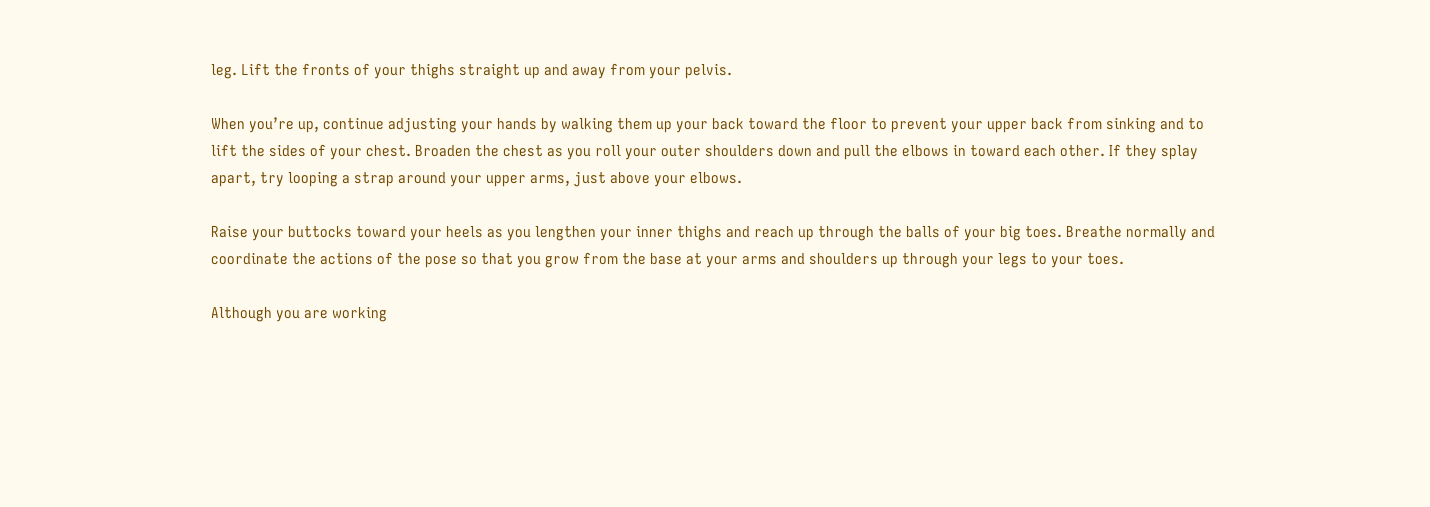leg. Lift the fronts of your thighs straight up and away from your pelvis.

When you’re up, continue adjusting your hands by walking them up your back toward the floor to prevent your upper back from sinking and to lift the sides of your chest. Broaden the chest as you roll your outer shoulders down and pull the elbows in toward each other. If they splay apart, try looping a strap around your upper arms, just above your elbows.

Raise your buttocks toward your heels as you lengthen your inner thighs and reach up through the balls of your big toes. Breathe normally and coordinate the actions of the pose so that you grow from the base at your arms and shoulders up through your legs to your toes.

Although you are working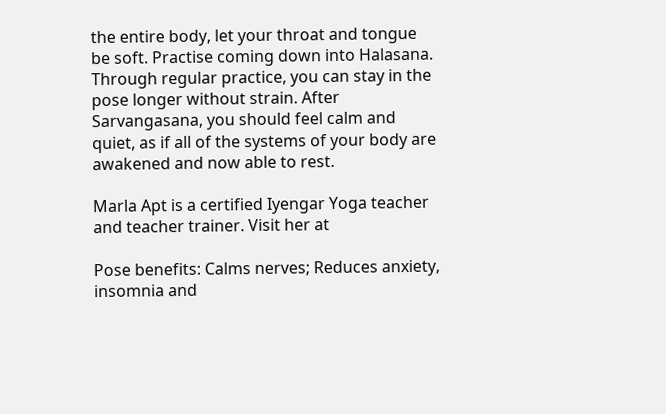the entire body, let your throat and tongue be soft. Practise coming down into Halasana. Through regular practice, you can stay in the pose longer without strain. After Sarvangasana, you should feel calm and quiet, as if all of the systems of your body are awakened and now able to rest.

Marla Apt is a certified Iyengar Yoga teacher and teacher trainer. Visit her at

Pose benefits: Calms nerves; Reduces anxiety, insomnia and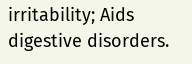irritability; Aids digestive disorders.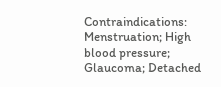Contraindications: Menstruation; High blood pressure; Glaucoma; Detached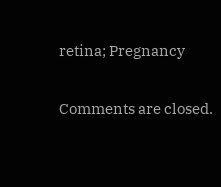retina; Pregnancy

Comments are closed.